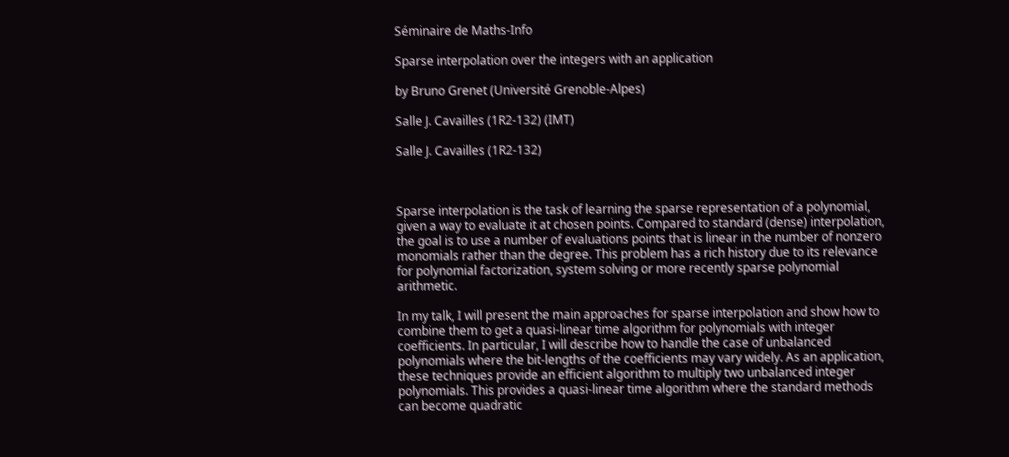Séminaire de Maths-Info

Sparse interpolation over the integers with an application

by Bruno Grenet (Université Grenoble-Alpes)

Salle J. Cavailles (1R2-132) (IMT)

Salle J. Cavailles (1R2-132)



Sparse interpolation is the task of learning the sparse representation of a polynomial, given a way to evaluate it at chosen points. Compared to standard (dense) interpolation, the goal is to use a number of evaluations points that is linear in the number of nonzero monomials rather than the degree. This problem has a rich history due to its relevance for polynomial factorization, system solving or more recently sparse polynomial arithmetic.

In my talk, I will present the main approaches for sparse interpolation and show how to combine them to get a quasi-linear time algorithm for polynomials with integer coefficients. In particular, I will describe how to handle the case of unbalanced polynomials where the bit-lengths of the coefficients may vary widely. As an application, these techniques provide an efficient algorithm to multiply two unbalanced integer polynomials. This provides a quasi-linear time algorithm where the standard methods can become quadratic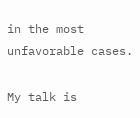in the most unfavorable cases.

My talk is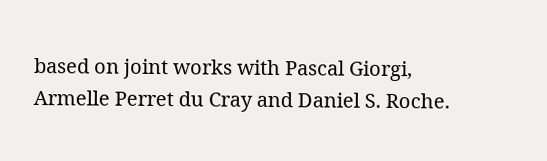based on joint works with Pascal Giorgi, Armelle Perret du Cray and Daniel S. Roche.